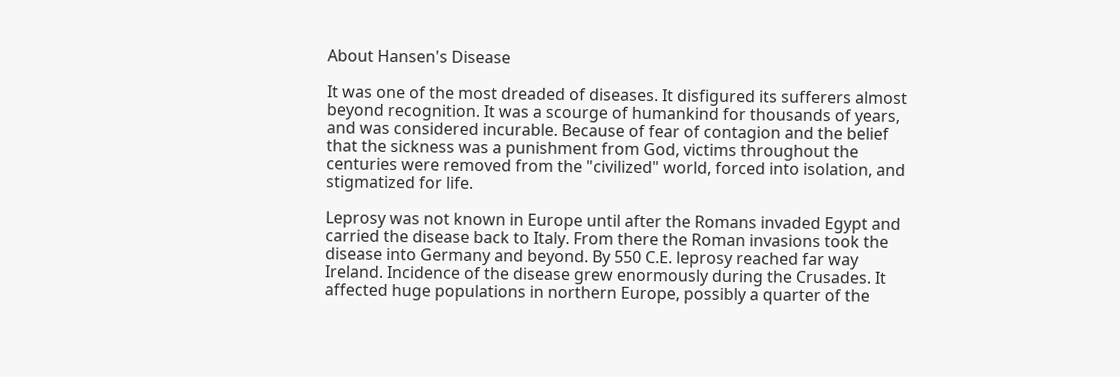About Hansen's Disease

It was one of the most dreaded of diseases. It disfigured its sufferers almost beyond recognition. It was a scourge of humankind for thousands of years, and was considered incurable. Because of fear of contagion and the belief that the sickness was a punishment from God, victims throughout the centuries were removed from the "civilized" world, forced into isolation, and stigmatized for life.

Leprosy was not known in Europe until after the Romans invaded Egypt and carried the disease back to Italy. From there the Roman invasions took the disease into Germany and beyond. By 550 C.E. leprosy reached far way Ireland. Incidence of the disease grew enormously during the Crusades. It affected huge populations in northern Europe, possibly a quarter of the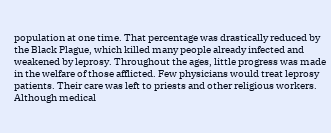population at one time. That percentage was drastically reduced by the Black Plague, which killed many people already infected and weakened by leprosy. Throughout the ages, little progress was made in the welfare of those afflicted. Few physicians would treat leprosy patients. Their care was left to priests and other religious workers. Although medical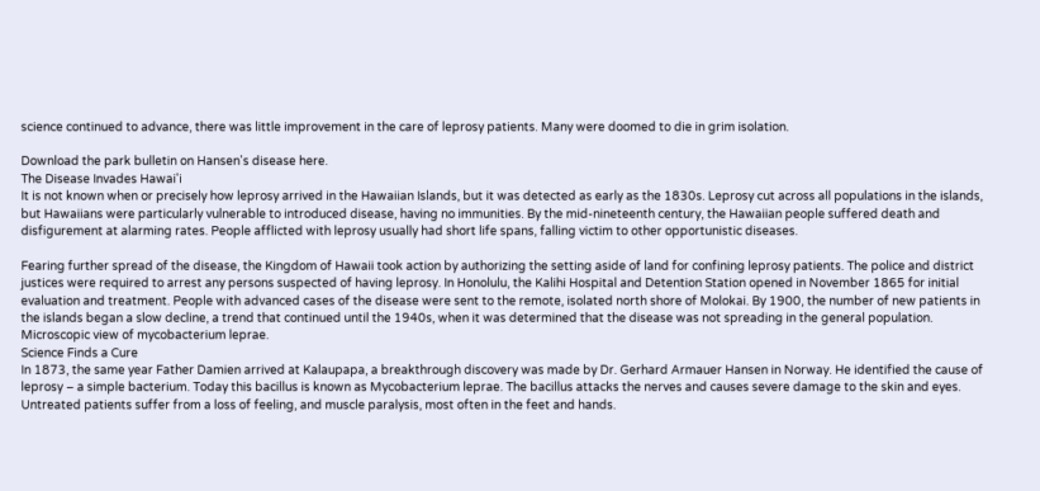science continued to advance, there was little improvement in the care of leprosy patients. Many were doomed to die in grim isolation.

Download the park bulletin on Hansen's disease here.
The Disease Invades Hawai'i
It is not known when or precisely how leprosy arrived in the Hawaiian Islands, but it was detected as early as the 1830s. Leprosy cut across all populations in the islands, but Hawaiians were particularly vulnerable to introduced disease, having no immunities. By the mid-nineteenth century, the Hawaiian people suffered death and disfigurement at alarming rates. People afflicted with leprosy usually had short life spans, falling victim to other opportunistic diseases.

Fearing further spread of the disease, the Kingdom of Hawaii took action by authorizing the setting aside of land for confining leprosy patients. The police and district justices were required to arrest any persons suspected of having leprosy. In Honolulu, the Kalihi Hospital and Detention Station opened in November 1865 for initial evaluation and treatment. People with advanced cases of the disease were sent to the remote, isolated north shore of Molokai. By 1900, the number of new patients in the islands began a slow decline, a trend that continued until the 1940s, when it was determined that the disease was not spreading in the general population.
Microscopic view of mycobacterium leprae.
Science Finds a Cure
In 1873, the same year Father Damien arrived at Kalaupapa, a breakthrough discovery was made by Dr. Gerhard Armauer Hansen in Norway. He identified the cause of leprosy – a simple bacterium. Today this bacillus is known as Mycobacterium leprae. The bacillus attacks the nerves and causes severe damage to the skin and eyes. Untreated patients suffer from a loss of feeling, and muscle paralysis, most often in the feet and hands.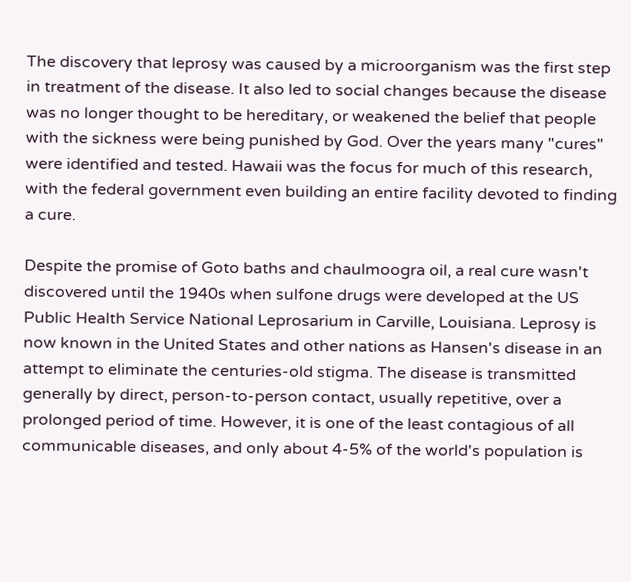The discovery that leprosy was caused by a microorganism was the first step in treatment of the disease. It also led to social changes because the disease was no longer thought to be hereditary, or weakened the belief that people with the sickness were being punished by God. Over the years many "cures" were identified and tested. Hawaii was the focus for much of this research, with the federal government even building an entire facility devoted to finding a cure.

Despite the promise of Goto baths and chaulmoogra oil, a real cure wasn't discovered until the 1940s when sulfone drugs were developed at the US Public Health Service National Leprosarium in Carville, Louisiana. Leprosy is now known in the United States and other nations as Hansen's disease in an attempt to eliminate the centuries-old stigma. The disease is transmitted generally by direct, person-to-person contact, usually repetitive, over a prolonged period of time. However, it is one of the least contagious of all communicable diseases, and only about 4-5% of the world's population is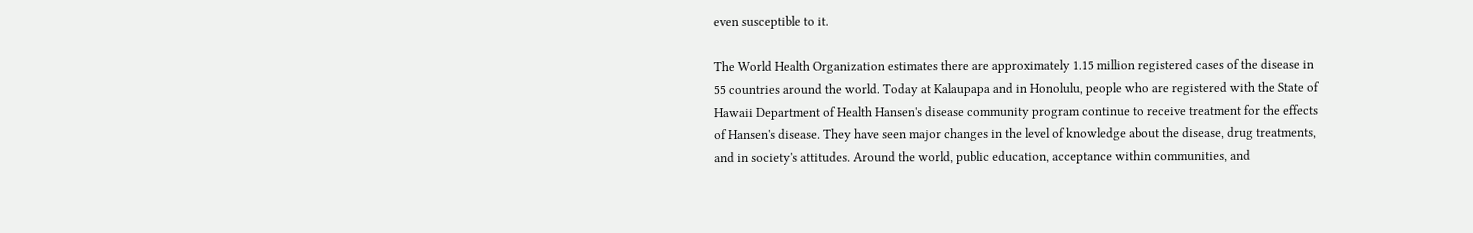even susceptible to it.

The World Health Organization estimates there are approximately 1.15 million registered cases of the disease in 55 countries around the world. Today at Kalaupapa and in Honolulu, people who are registered with the State of Hawaii Department of Health Hansen's disease community program continue to receive treatment for the effects of Hansen's disease. They have seen major changes in the level of knowledge about the disease, drug treatments, and in society's attitudes. Around the world, public education, acceptance within communities, and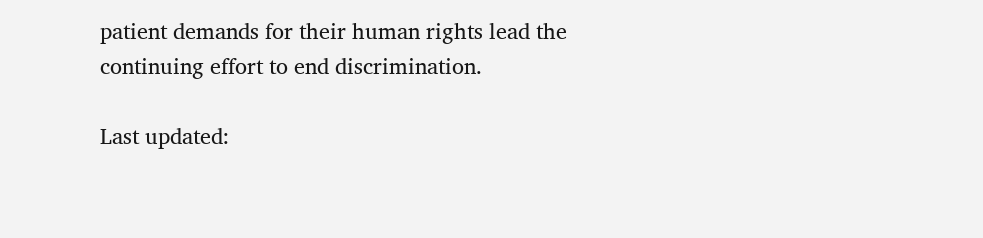patient demands for their human rights lead the continuing effort to end discrimination.

Last updated: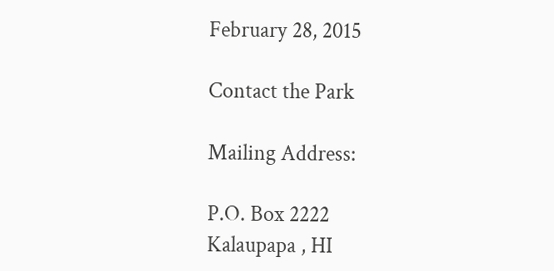February 28, 2015

Contact the Park

Mailing Address:

P.O. Box 2222
Kalaupapa , HI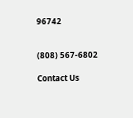96742


(808) 567-6802

Contact Us